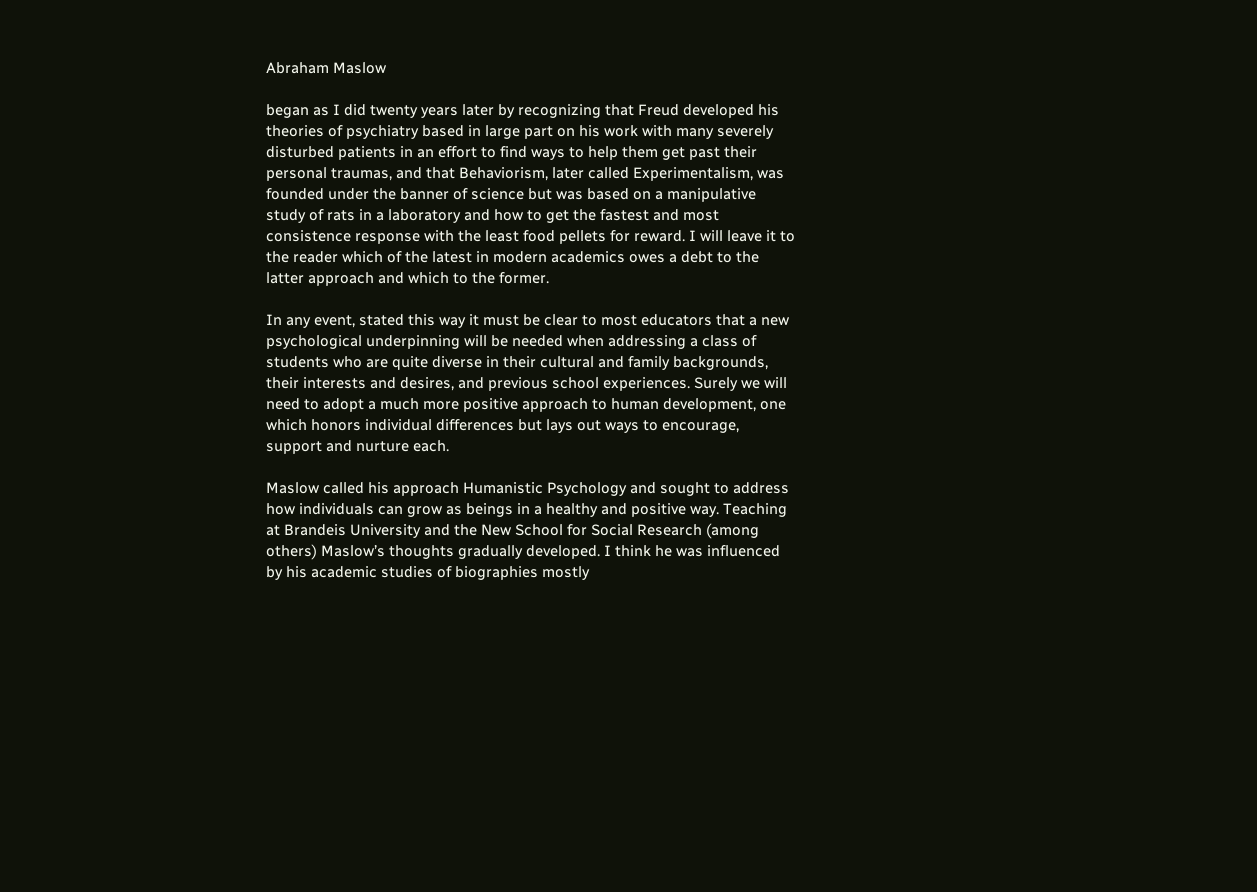Abraham Maslow

began as I did twenty years later by recognizing that Freud developed his theories of psychiatry based in large part on his work with many severely disturbed patients in an effort to find ways to help them get past their personal traumas, and that Behaviorism, later called Experimentalism, was founded under the banner of science but was based on a manipulative study of rats in a laboratory and how to get the fastest and most consistence response with the least food pellets for reward. I will leave it to the reader which of the latest in modern academics owes a debt to the latter approach and which to the former.

In any event, stated this way it must be clear to most educators that a new psychological underpinning will be needed when addressing a class of students who are quite diverse in their cultural and family backgrounds, their interests and desires, and previous school experiences. Surely we will need to adopt a much more positive approach to human development, one which honors individual differences but lays out ways to encourage, support and nurture each.

Maslow called his approach Humanistic Psychology and sought to address how individuals can grow as beings in a healthy and positive way. Teaching at Brandeis University and the New School for Social Research (among others) Maslow’s thoughts gradually developed. I think he was influenced by his academic studies of biographies mostly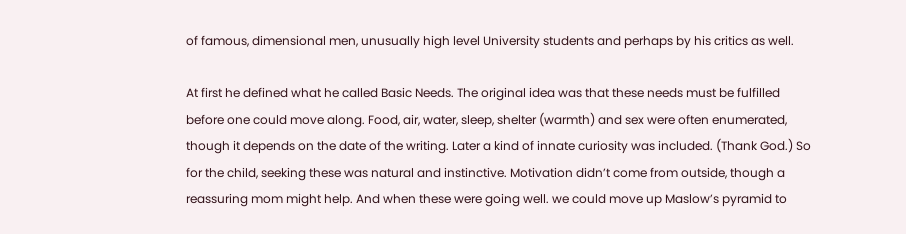of famous, dimensional men, unusually high level University students and perhaps by his critics as well.

At first he defined what he called Basic Needs. The original idea was that these needs must be fulfilled before one could move along. Food, air, water, sleep, shelter (warmth) and sex were often enumerated, though it depends on the date of the writing. Later a kind of innate curiosity was included. (Thank God.) So for the child, seeking these was natural and instinctive. Motivation didn’t come from outside, though a reassuring mom might help. And when these were going well. we could move up Maslow’s pyramid to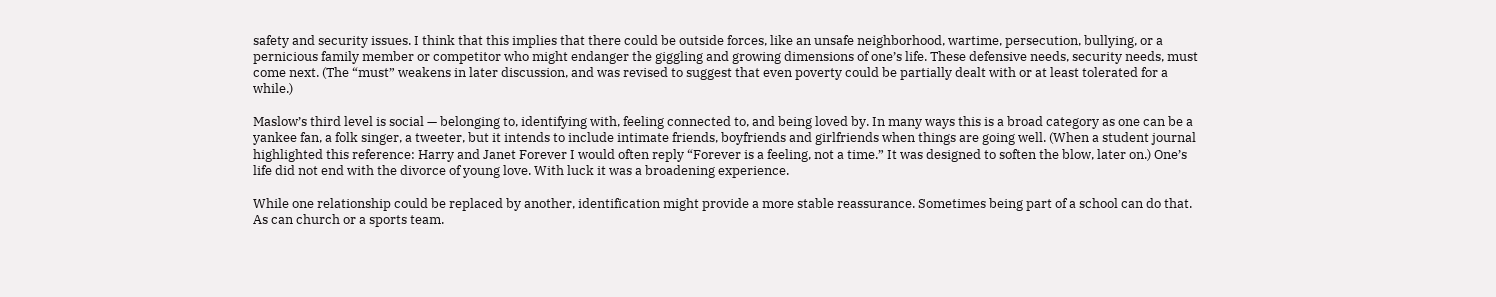safety and security issues. I think that this implies that there could be outside forces, like an unsafe neighborhood, wartime, persecution, bullying, or a pernicious family member or competitor who might endanger the giggling and growing dimensions of one’s life. These defensive needs, security needs, must come next. (The “must” weakens in later discussion, and was revised to suggest that even poverty could be partially dealt with or at least tolerated for a while.)

Maslow’s third level is social — belonging to, identifying with, feeling connected to, and being loved by. In many ways this is a broad category as one can be a yankee fan, a folk singer, a tweeter, but it intends to include intimate friends, boyfriends and girlfriends when things are going well. (When a student journal highlighted this reference: Harry and Janet Forever I would often reply “Forever is a feeling, not a time.” It was designed to soften the blow, later on.) One’s life did not end with the divorce of young love. With luck it was a broadening experience.

While one relationship could be replaced by another, identification might provide a more stable reassurance. Sometimes being part of a school can do that. As can church or a sports team.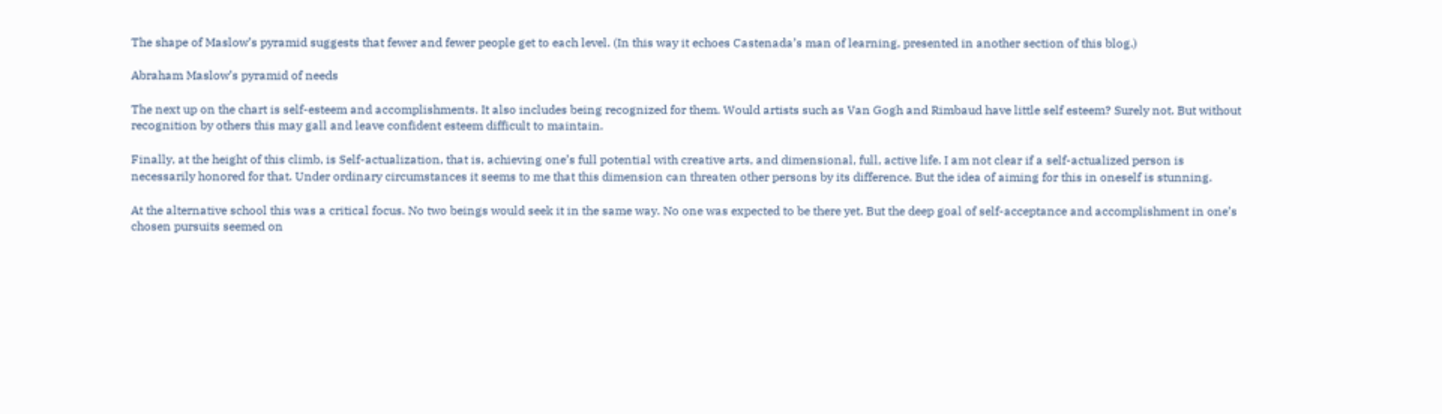The shape of Maslow’s pyramid suggests that fewer and fewer people get to each level. (In this way it echoes Castenada’s man of learning, presented in another section of this blog.)

Abraham Maslow’s pyramid of needs

The next up on the chart is self-esteem and accomplishments. It also includes being recognized for them. Would artists such as Van Gogh and Rimbaud have little self esteem? Surely not. But without recognition by others this may gall and leave confident esteem difficult to maintain.

Finally, at the height of this climb, is Self-actualization, that is, achieving one’s full potential with creative arts, and dimensional, full, active life. I am not clear if a self-actualized person is necessarily honored for that. Under ordinary circumstances it seems to me that this dimension can threaten other persons by its difference. But the idea of aiming for this in oneself is stunning.

At the alternative school this was a critical focus. No two beings would seek it in the same way. No one was expected to be there yet. But the deep goal of self-acceptance and accomplishment in one’s chosen pursuits seemed on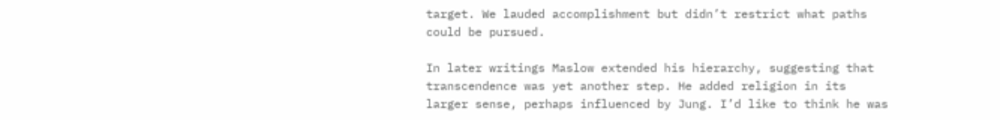target. We lauded accomplishment but didn’t restrict what paths could be pursued.

In later writings Maslow extended his hierarchy, suggesting that transcendence was yet another step. He added religion in its larger sense, perhaps influenced by Jung. I’d like to think he was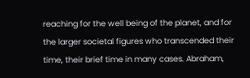reaching for the well being of the planet, and for the larger societal figures who transcended their time, their brief time in many cases. Abraham,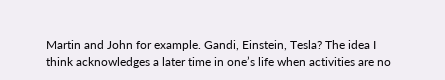Martin and John for example. Gandi, Einstein, Tesla? The idea I think acknowledges a later time in one’s life when activities are no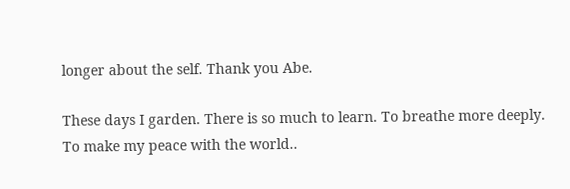longer about the self. Thank you Abe.

These days I garden. There is so much to learn. To breathe more deeply. To make my peace with the world..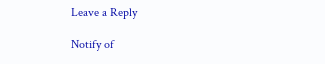Leave a Reply

Notify of